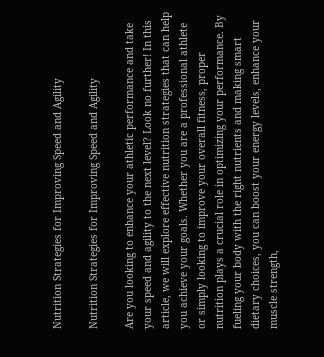Nutrition Strategies for Improving Speed and Agility

Nutrition Strategies for Improving Speed and Agility

Are you looking to enhance your athletic performance and take your speed and agility to the next level? Look no further! In this article, we will explore effective nutrition strategies that can help you achieve your goals. Whether you are a professional athlete or simply looking to improve your overall fitness, proper nutrition plays a crucial role in optimizing your performance. By fueling your body with the right nutrients and making smart dietary choices, you can boost your energy levels, enhance your muscle strength,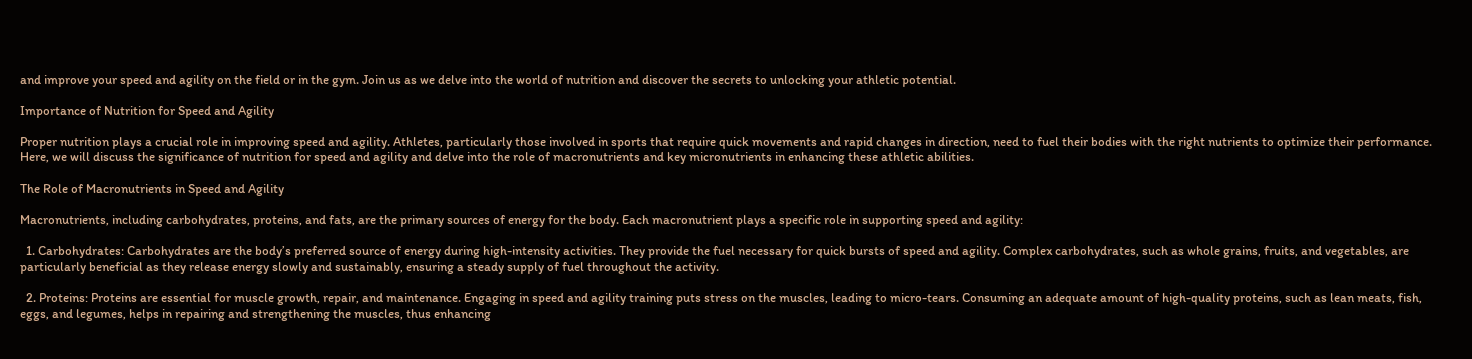and improve your speed and agility on the field or in the gym. Join us as we delve into the world of nutrition and discover the secrets to unlocking your athletic potential.

Importance of Nutrition for Speed and Agility

Proper nutrition plays a crucial role in improving speed and agility. Athletes, particularly those involved in sports that require quick movements and rapid changes in direction, need to fuel their bodies with the right nutrients to optimize their performance. Here, we will discuss the significance of nutrition for speed and agility and delve into the role of macronutrients and key micronutrients in enhancing these athletic abilities.

The Role of Macronutrients in Speed and Agility

Macronutrients, including carbohydrates, proteins, and fats, are the primary sources of energy for the body. Each macronutrient plays a specific role in supporting speed and agility:

  1. Carbohydrates: Carbohydrates are the body’s preferred source of energy during high-intensity activities. They provide the fuel necessary for quick bursts of speed and agility. Complex carbohydrates, such as whole grains, fruits, and vegetables, are particularly beneficial as they release energy slowly and sustainably, ensuring a steady supply of fuel throughout the activity.

  2. Proteins: Proteins are essential for muscle growth, repair, and maintenance. Engaging in speed and agility training puts stress on the muscles, leading to micro-tears. Consuming an adequate amount of high-quality proteins, such as lean meats, fish, eggs, and legumes, helps in repairing and strengthening the muscles, thus enhancing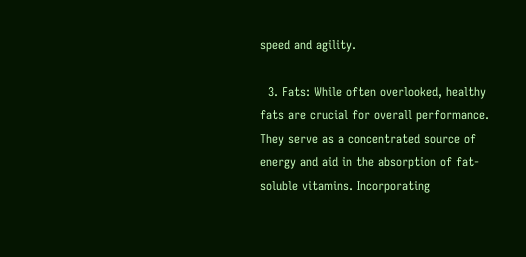speed and agility.

  3. Fats: While often overlooked, healthy fats are crucial for overall performance. They serve as a concentrated source of energy and aid in the absorption of fat-soluble vitamins. Incorporating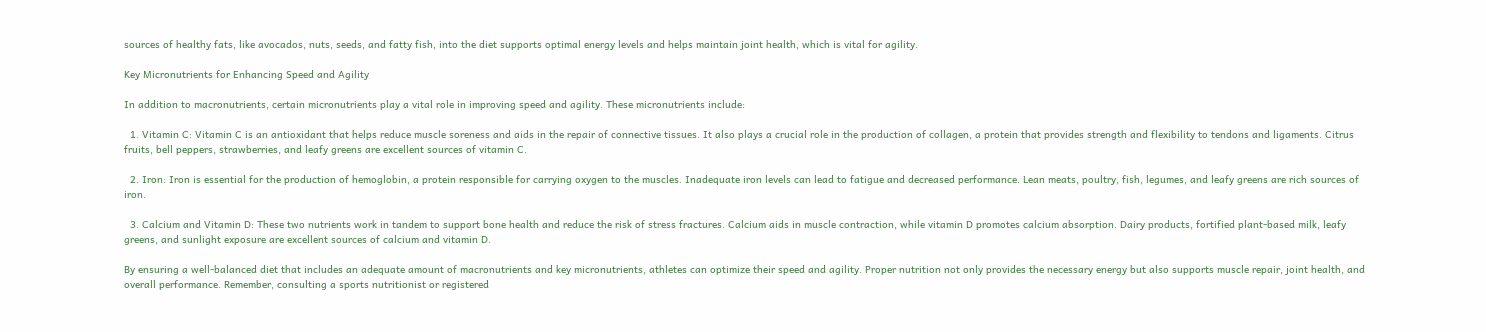sources of healthy fats, like avocados, nuts, seeds, and fatty fish, into the diet supports optimal energy levels and helps maintain joint health, which is vital for agility.

Key Micronutrients for Enhancing Speed and Agility

In addition to macronutrients, certain micronutrients play a vital role in improving speed and agility. These micronutrients include:

  1. Vitamin C: Vitamin C is an antioxidant that helps reduce muscle soreness and aids in the repair of connective tissues. It also plays a crucial role in the production of collagen, a protein that provides strength and flexibility to tendons and ligaments. Citrus fruits, bell peppers, strawberries, and leafy greens are excellent sources of vitamin C.

  2. Iron: Iron is essential for the production of hemoglobin, a protein responsible for carrying oxygen to the muscles. Inadequate iron levels can lead to fatigue and decreased performance. Lean meats, poultry, fish, legumes, and leafy greens are rich sources of iron.

  3. Calcium and Vitamin D: These two nutrients work in tandem to support bone health and reduce the risk of stress fractures. Calcium aids in muscle contraction, while vitamin D promotes calcium absorption. Dairy products, fortified plant-based milk, leafy greens, and sunlight exposure are excellent sources of calcium and vitamin D.

By ensuring a well-balanced diet that includes an adequate amount of macronutrients and key micronutrients, athletes can optimize their speed and agility. Proper nutrition not only provides the necessary energy but also supports muscle repair, joint health, and overall performance. Remember, consulting a sports nutritionist or registered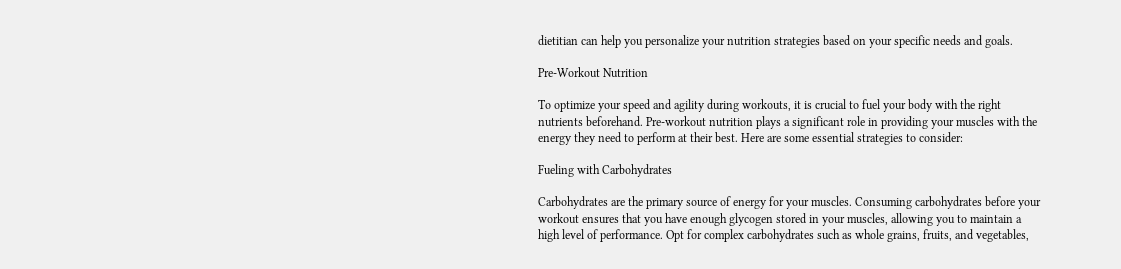dietitian can help you personalize your nutrition strategies based on your specific needs and goals.

Pre-Workout Nutrition

To optimize your speed and agility during workouts, it is crucial to fuel your body with the right nutrients beforehand. Pre-workout nutrition plays a significant role in providing your muscles with the energy they need to perform at their best. Here are some essential strategies to consider:

Fueling with Carbohydrates

Carbohydrates are the primary source of energy for your muscles. Consuming carbohydrates before your workout ensures that you have enough glycogen stored in your muscles, allowing you to maintain a high level of performance. Opt for complex carbohydrates such as whole grains, fruits, and vegetables,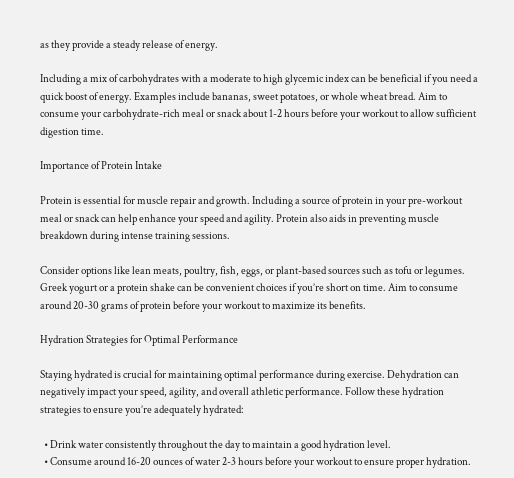as they provide a steady release of energy.

Including a mix of carbohydrates with a moderate to high glycemic index can be beneficial if you need a quick boost of energy. Examples include bananas, sweet potatoes, or whole wheat bread. Aim to consume your carbohydrate-rich meal or snack about 1-2 hours before your workout to allow sufficient digestion time.

Importance of Protein Intake

Protein is essential for muscle repair and growth. Including a source of protein in your pre-workout meal or snack can help enhance your speed and agility. Protein also aids in preventing muscle breakdown during intense training sessions.

Consider options like lean meats, poultry, fish, eggs, or plant-based sources such as tofu or legumes. Greek yogurt or a protein shake can be convenient choices if you’re short on time. Aim to consume around 20-30 grams of protein before your workout to maximize its benefits.

Hydration Strategies for Optimal Performance

Staying hydrated is crucial for maintaining optimal performance during exercise. Dehydration can negatively impact your speed, agility, and overall athletic performance. Follow these hydration strategies to ensure you’re adequately hydrated:

  • Drink water consistently throughout the day to maintain a good hydration level.
  • Consume around 16-20 ounces of water 2-3 hours before your workout to ensure proper hydration.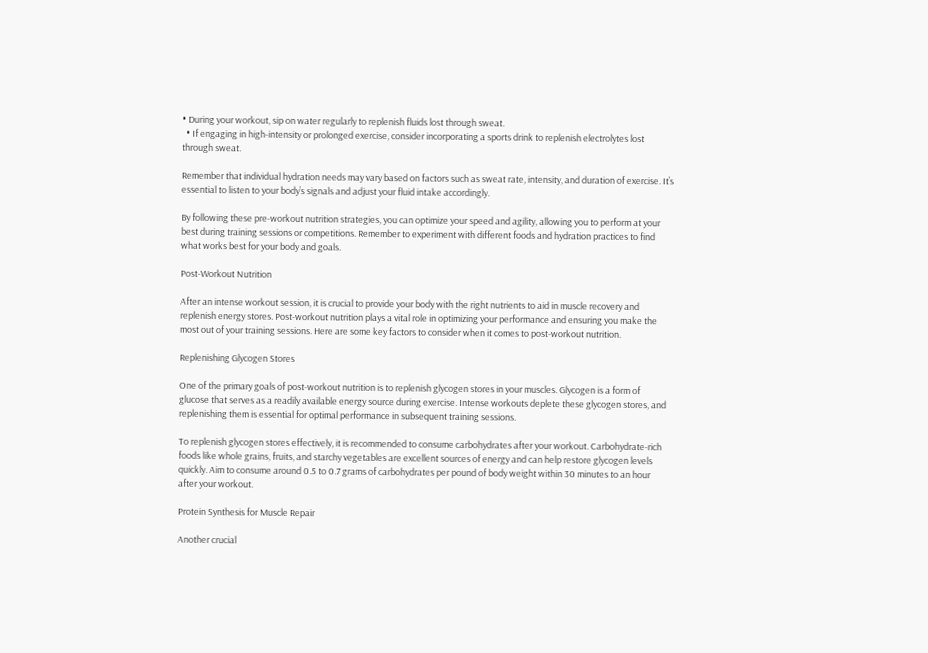• During your workout, sip on water regularly to replenish fluids lost through sweat.
  • If engaging in high-intensity or prolonged exercise, consider incorporating a sports drink to replenish electrolytes lost through sweat.

Remember that individual hydration needs may vary based on factors such as sweat rate, intensity, and duration of exercise. It’s essential to listen to your body’s signals and adjust your fluid intake accordingly.

By following these pre-workout nutrition strategies, you can optimize your speed and agility, allowing you to perform at your best during training sessions or competitions. Remember to experiment with different foods and hydration practices to find what works best for your body and goals.

Post-Workout Nutrition

After an intense workout session, it is crucial to provide your body with the right nutrients to aid in muscle recovery and replenish energy stores. Post-workout nutrition plays a vital role in optimizing your performance and ensuring you make the most out of your training sessions. Here are some key factors to consider when it comes to post-workout nutrition.

Replenishing Glycogen Stores

One of the primary goals of post-workout nutrition is to replenish glycogen stores in your muscles. Glycogen is a form of glucose that serves as a readily available energy source during exercise. Intense workouts deplete these glycogen stores, and replenishing them is essential for optimal performance in subsequent training sessions.

To replenish glycogen stores effectively, it is recommended to consume carbohydrates after your workout. Carbohydrate-rich foods like whole grains, fruits, and starchy vegetables are excellent sources of energy and can help restore glycogen levels quickly. Aim to consume around 0.5 to 0.7 grams of carbohydrates per pound of body weight within 30 minutes to an hour after your workout.

Protein Synthesis for Muscle Repair

Another crucial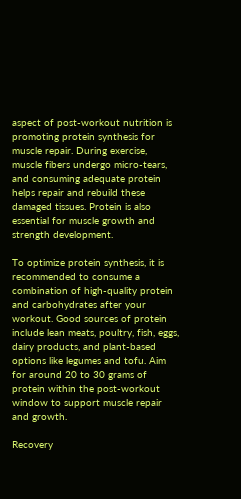aspect of post-workout nutrition is promoting protein synthesis for muscle repair. During exercise, muscle fibers undergo micro-tears, and consuming adequate protein helps repair and rebuild these damaged tissues. Protein is also essential for muscle growth and strength development.

To optimize protein synthesis, it is recommended to consume a combination of high-quality protein and carbohydrates after your workout. Good sources of protein include lean meats, poultry, fish, eggs, dairy products, and plant-based options like legumes and tofu. Aim for around 20 to 30 grams of protein within the post-workout window to support muscle repair and growth.

Recovery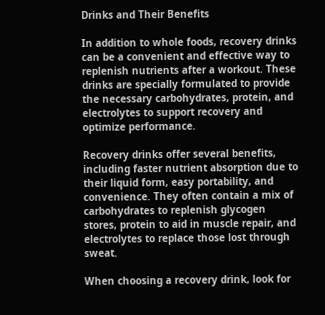Drinks and Their Benefits

In addition to whole foods, recovery drinks can be a convenient and effective way to replenish nutrients after a workout. These drinks are specially formulated to provide the necessary carbohydrates, protein, and electrolytes to support recovery and optimize performance.

Recovery drinks offer several benefits, including faster nutrient absorption due to their liquid form, easy portability, and convenience. They often contain a mix of carbohydrates to replenish glycogen stores, protein to aid in muscle repair, and electrolytes to replace those lost through sweat.

When choosing a recovery drink, look for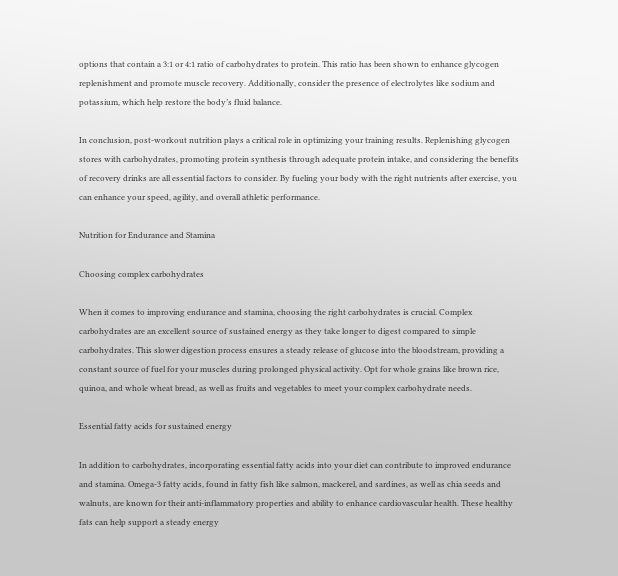options that contain a 3:1 or 4:1 ratio of carbohydrates to protein. This ratio has been shown to enhance glycogen replenishment and promote muscle recovery. Additionally, consider the presence of electrolytes like sodium and potassium, which help restore the body’s fluid balance.

In conclusion, post-workout nutrition plays a critical role in optimizing your training results. Replenishing glycogen stores with carbohydrates, promoting protein synthesis through adequate protein intake, and considering the benefits of recovery drinks are all essential factors to consider. By fueling your body with the right nutrients after exercise, you can enhance your speed, agility, and overall athletic performance.

Nutrition for Endurance and Stamina

Choosing complex carbohydrates

When it comes to improving endurance and stamina, choosing the right carbohydrates is crucial. Complex carbohydrates are an excellent source of sustained energy as they take longer to digest compared to simple carbohydrates. This slower digestion process ensures a steady release of glucose into the bloodstream, providing a constant source of fuel for your muscles during prolonged physical activity. Opt for whole grains like brown rice, quinoa, and whole wheat bread, as well as fruits and vegetables to meet your complex carbohydrate needs.

Essential fatty acids for sustained energy

In addition to carbohydrates, incorporating essential fatty acids into your diet can contribute to improved endurance and stamina. Omega-3 fatty acids, found in fatty fish like salmon, mackerel, and sardines, as well as chia seeds and walnuts, are known for their anti-inflammatory properties and ability to enhance cardiovascular health. These healthy fats can help support a steady energy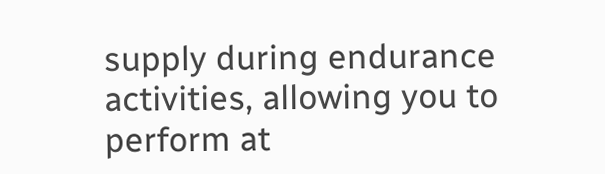supply during endurance activities, allowing you to perform at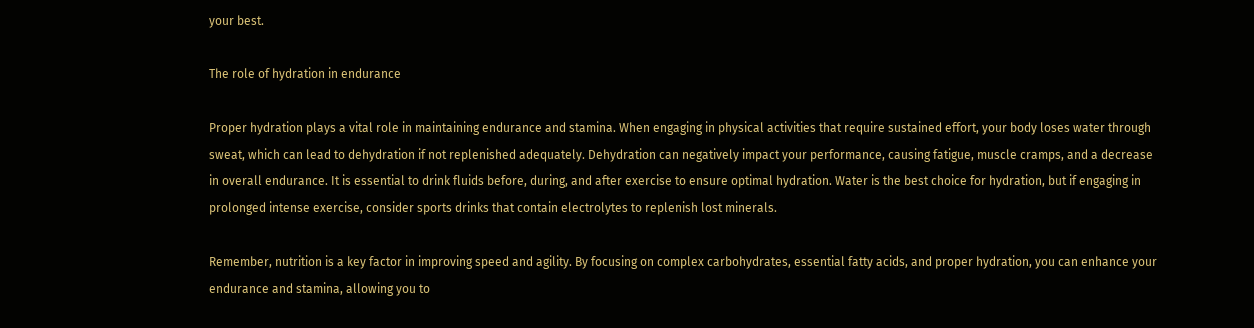your best.

The role of hydration in endurance

Proper hydration plays a vital role in maintaining endurance and stamina. When engaging in physical activities that require sustained effort, your body loses water through sweat, which can lead to dehydration if not replenished adequately. Dehydration can negatively impact your performance, causing fatigue, muscle cramps, and a decrease in overall endurance. It is essential to drink fluids before, during, and after exercise to ensure optimal hydration. Water is the best choice for hydration, but if engaging in prolonged intense exercise, consider sports drinks that contain electrolytes to replenish lost minerals.

Remember, nutrition is a key factor in improving speed and agility. By focusing on complex carbohydrates, essential fatty acids, and proper hydration, you can enhance your endurance and stamina, allowing you to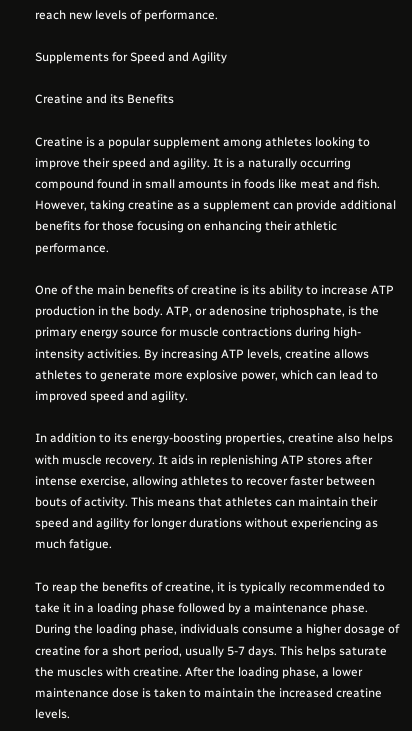reach new levels of performance.

Supplements for Speed and Agility

Creatine and its Benefits

Creatine is a popular supplement among athletes looking to improve their speed and agility. It is a naturally occurring compound found in small amounts in foods like meat and fish. However, taking creatine as a supplement can provide additional benefits for those focusing on enhancing their athletic performance.

One of the main benefits of creatine is its ability to increase ATP production in the body. ATP, or adenosine triphosphate, is the primary energy source for muscle contractions during high-intensity activities. By increasing ATP levels, creatine allows athletes to generate more explosive power, which can lead to improved speed and agility.

In addition to its energy-boosting properties, creatine also helps with muscle recovery. It aids in replenishing ATP stores after intense exercise, allowing athletes to recover faster between bouts of activity. This means that athletes can maintain their speed and agility for longer durations without experiencing as much fatigue.

To reap the benefits of creatine, it is typically recommended to take it in a loading phase followed by a maintenance phase. During the loading phase, individuals consume a higher dosage of creatine for a short period, usually 5-7 days. This helps saturate the muscles with creatine. After the loading phase, a lower maintenance dose is taken to maintain the increased creatine levels.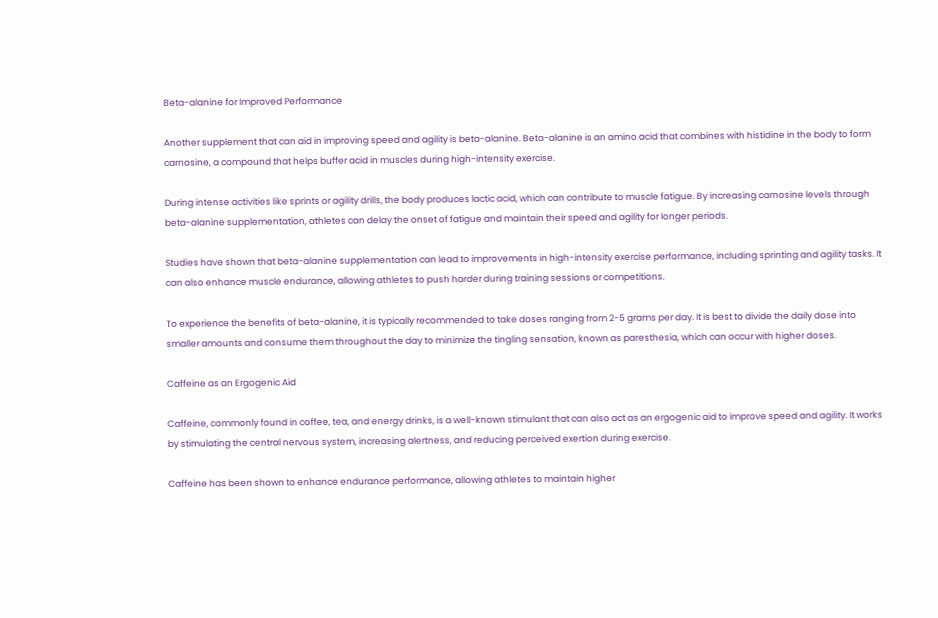Beta-alanine for Improved Performance

Another supplement that can aid in improving speed and agility is beta-alanine. Beta-alanine is an amino acid that combines with histidine in the body to form carnosine, a compound that helps buffer acid in muscles during high-intensity exercise.

During intense activities like sprints or agility drills, the body produces lactic acid, which can contribute to muscle fatigue. By increasing carnosine levels through beta-alanine supplementation, athletes can delay the onset of fatigue and maintain their speed and agility for longer periods.

Studies have shown that beta-alanine supplementation can lead to improvements in high-intensity exercise performance, including sprinting and agility tasks. It can also enhance muscle endurance, allowing athletes to push harder during training sessions or competitions.

To experience the benefits of beta-alanine, it is typically recommended to take doses ranging from 2-5 grams per day. It is best to divide the daily dose into smaller amounts and consume them throughout the day to minimize the tingling sensation, known as paresthesia, which can occur with higher doses.

Caffeine as an Ergogenic Aid

Caffeine, commonly found in coffee, tea, and energy drinks, is a well-known stimulant that can also act as an ergogenic aid to improve speed and agility. It works by stimulating the central nervous system, increasing alertness, and reducing perceived exertion during exercise.

Caffeine has been shown to enhance endurance performance, allowing athletes to maintain higher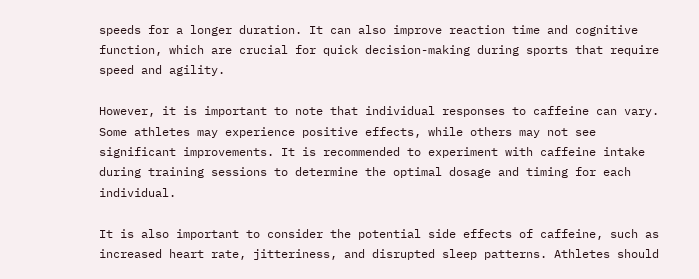speeds for a longer duration. It can also improve reaction time and cognitive function, which are crucial for quick decision-making during sports that require speed and agility.

However, it is important to note that individual responses to caffeine can vary. Some athletes may experience positive effects, while others may not see significant improvements. It is recommended to experiment with caffeine intake during training sessions to determine the optimal dosage and timing for each individual.

It is also important to consider the potential side effects of caffeine, such as increased heart rate, jitteriness, and disrupted sleep patterns. Athletes should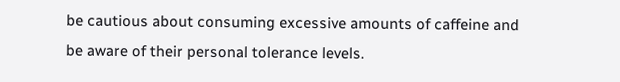be cautious about consuming excessive amounts of caffeine and be aware of their personal tolerance levels.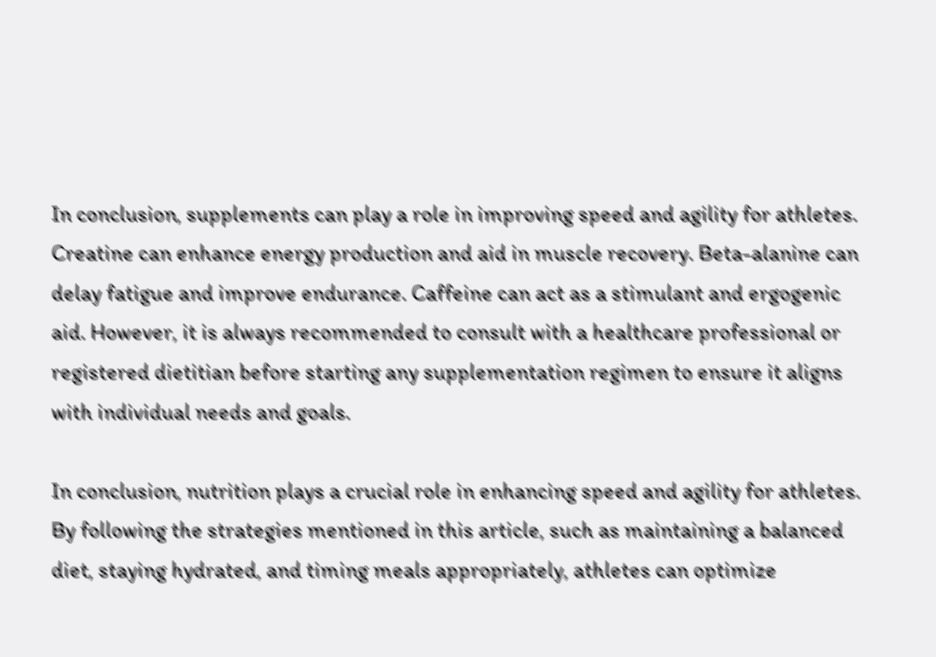In conclusion, supplements can play a role in improving speed and agility for athletes. Creatine can enhance energy production and aid in muscle recovery. Beta-alanine can delay fatigue and improve endurance. Caffeine can act as a stimulant and ergogenic aid. However, it is always recommended to consult with a healthcare professional or registered dietitian before starting any supplementation regimen to ensure it aligns with individual needs and goals.

In conclusion, nutrition plays a crucial role in enhancing speed and agility for athletes. By following the strategies mentioned in this article, such as maintaining a balanced diet, staying hydrated, and timing meals appropriately, athletes can optimize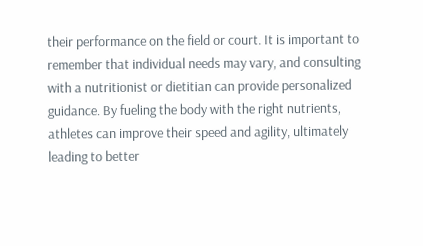their performance on the field or court. It is important to remember that individual needs may vary, and consulting with a nutritionist or dietitian can provide personalized guidance. By fueling the body with the right nutrients, athletes can improve their speed and agility, ultimately leading to better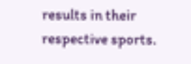results in their respective sports.